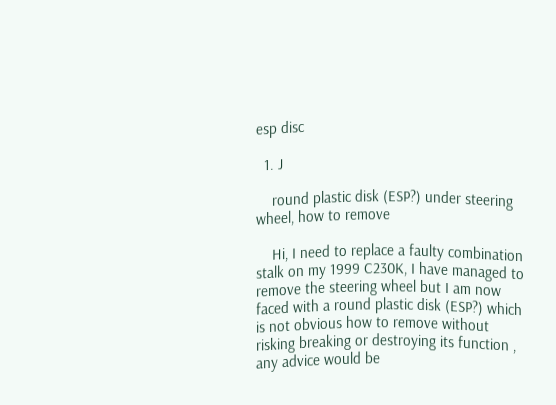esp disc

  1. J

    round plastic disk (ESP?) under steering wheel, how to remove

    Hi, I need to replace a faulty combination stalk on my 1999 C230K, I have managed to remove the steering wheel but I am now faced with a round plastic disk (ESP?) which is not obvious how to remove without risking breaking or destroying its function , any advice would be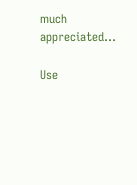much appreciated...

Use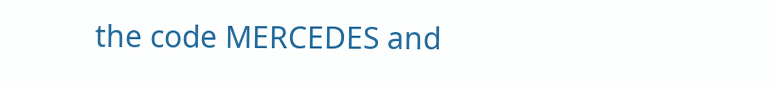the code MERCEDES and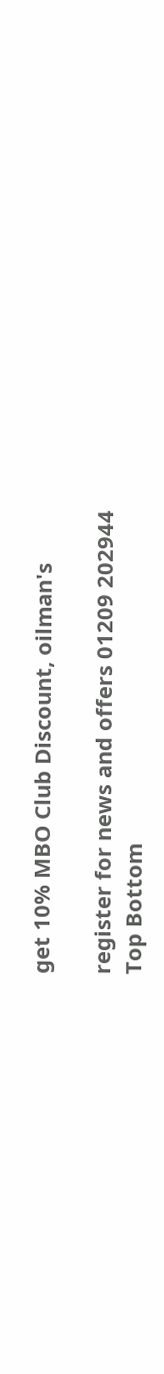get 10% MBO Club Discount, oilman's

register for news and offers 01209 202944
Top Bottom